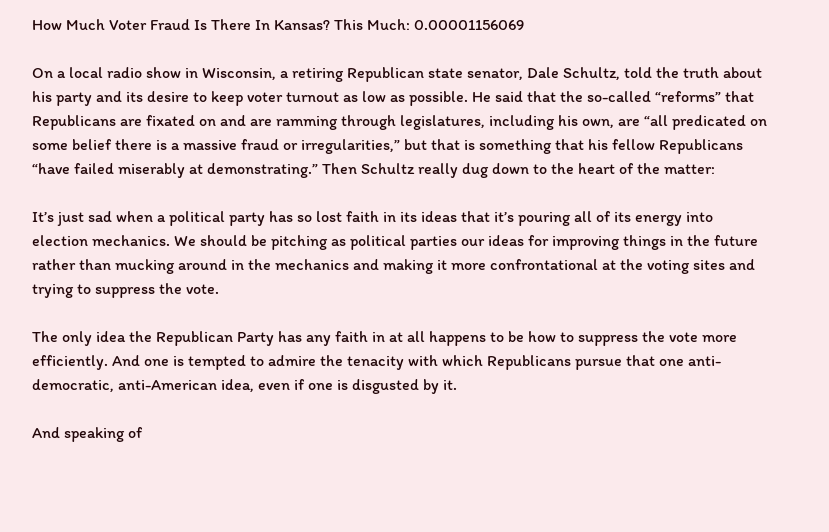How Much Voter Fraud Is There In Kansas? This Much: 0.00001156069

On a local radio show in Wisconsin, a retiring Republican state senator, Dale Schultz, told the truth about his party and its desire to keep voter turnout as low as possible. He said that the so-called “reforms” that Republicans are fixated on and are ramming through legislatures, including his own, are “all predicated on some belief there is a massive fraud or irregularities,” but that is something that his fellow Republicans “have failed miserably at demonstrating.” Then Schultz really dug down to the heart of the matter:

It’s just sad when a political party has so lost faith in its ideas that it’s pouring all of its energy into election mechanics. We should be pitching as political parties our ideas for improving things in the future rather than mucking around in the mechanics and making it more confrontational at the voting sites and trying to suppress the vote.

The only idea the Republican Party has any faith in at all happens to be how to suppress the vote more efficiently. And one is tempted to admire the tenacity with which Republicans pursue that one anti-democratic, anti-American idea, even if one is disgusted by it.

And speaking of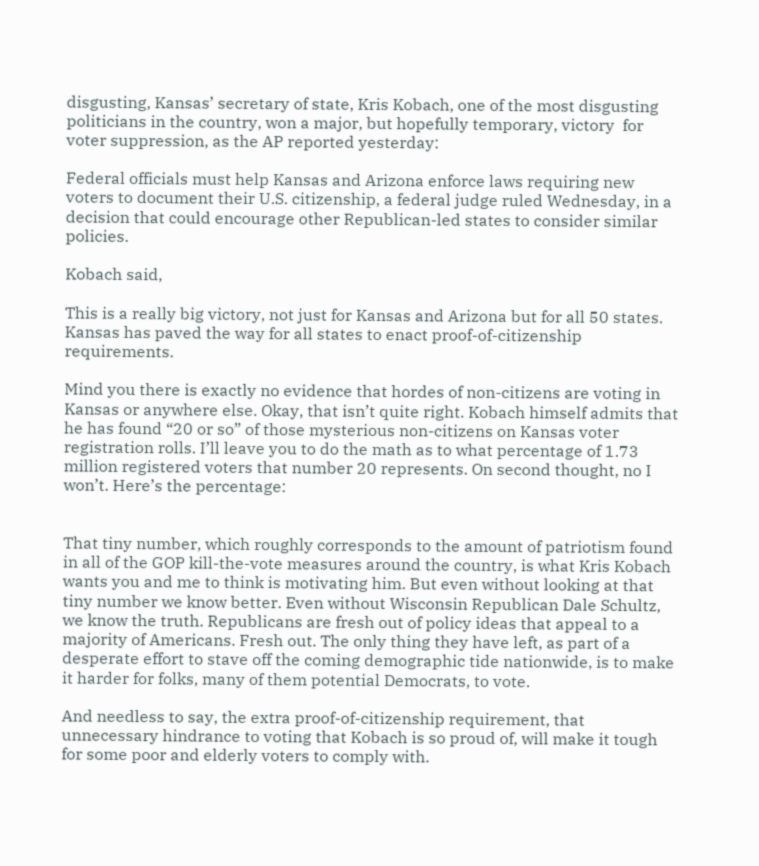disgusting, Kansas’ secretary of state, Kris Kobach, one of the most disgusting politicians in the country, won a major, but hopefully temporary, victory  for voter suppression, as the AP reported yesterday:

Federal officials must help Kansas and Arizona enforce laws requiring new voters to document their U.S. citizenship, a federal judge ruled Wednesday, in a decision that could encourage other Republican-led states to consider similar policies.

Kobach said,

This is a really big victory, not just for Kansas and Arizona but for all 50 states. Kansas has paved the way for all states to enact proof-of-citizenship requirements.

Mind you there is exactly no evidence that hordes of non-citizens are voting in Kansas or anywhere else. Okay, that isn’t quite right. Kobach himself admits that he has found “20 or so” of those mysterious non-citizens on Kansas voter registration rolls. I’ll leave you to do the math as to what percentage of 1.73 million registered voters that number 20 represents. On second thought, no I won’t. Here’s the percentage:


That tiny number, which roughly corresponds to the amount of patriotism found in all of the GOP kill-the-vote measures around the country, is what Kris Kobach wants you and me to think is motivating him. But even without looking at that tiny number we know better. Even without Wisconsin Republican Dale Schultz, we know the truth. Republicans are fresh out of policy ideas that appeal to a majority of Americans. Fresh out. The only thing they have left, as part of a desperate effort to stave off the coming demographic tide nationwide, is to make it harder for folks, many of them potential Democrats, to vote.

And needless to say, the extra proof-of-citizenship requirement, that unnecessary hindrance to voting that Kobach is so proud of, will make it tough for some poor and elderly voters to comply with.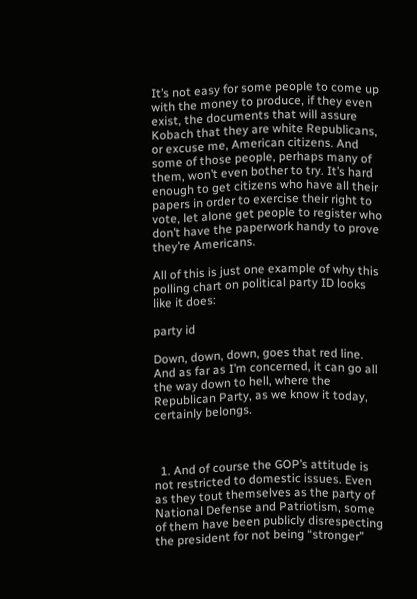It’s not easy for some people to come up with the money to produce, if they even exist, the documents that will assure Kobach that they are white Republicans, or excuse me, American citizens. And some of those people, perhaps many of them, won’t even bother to try. It’s hard enough to get citizens who have all their papers in order to exercise their right to vote, let alone get people to register who don’t have the paperwork handy to prove they’re Americans.

All of this is just one example of why this polling chart on political party ID looks like it does:

party id

Down, down, down, goes that red line. And as far as I’m concerned, it can go all the way down to hell, where the Republican Party, as we know it today, certainly belongs.



  1. And of course the GOP’s attitude is not restricted to domestic issues. Even as they tout themselves as the party of National Defense and Patriotism, some of them have been publicly disrespecting the president for not being “stronger”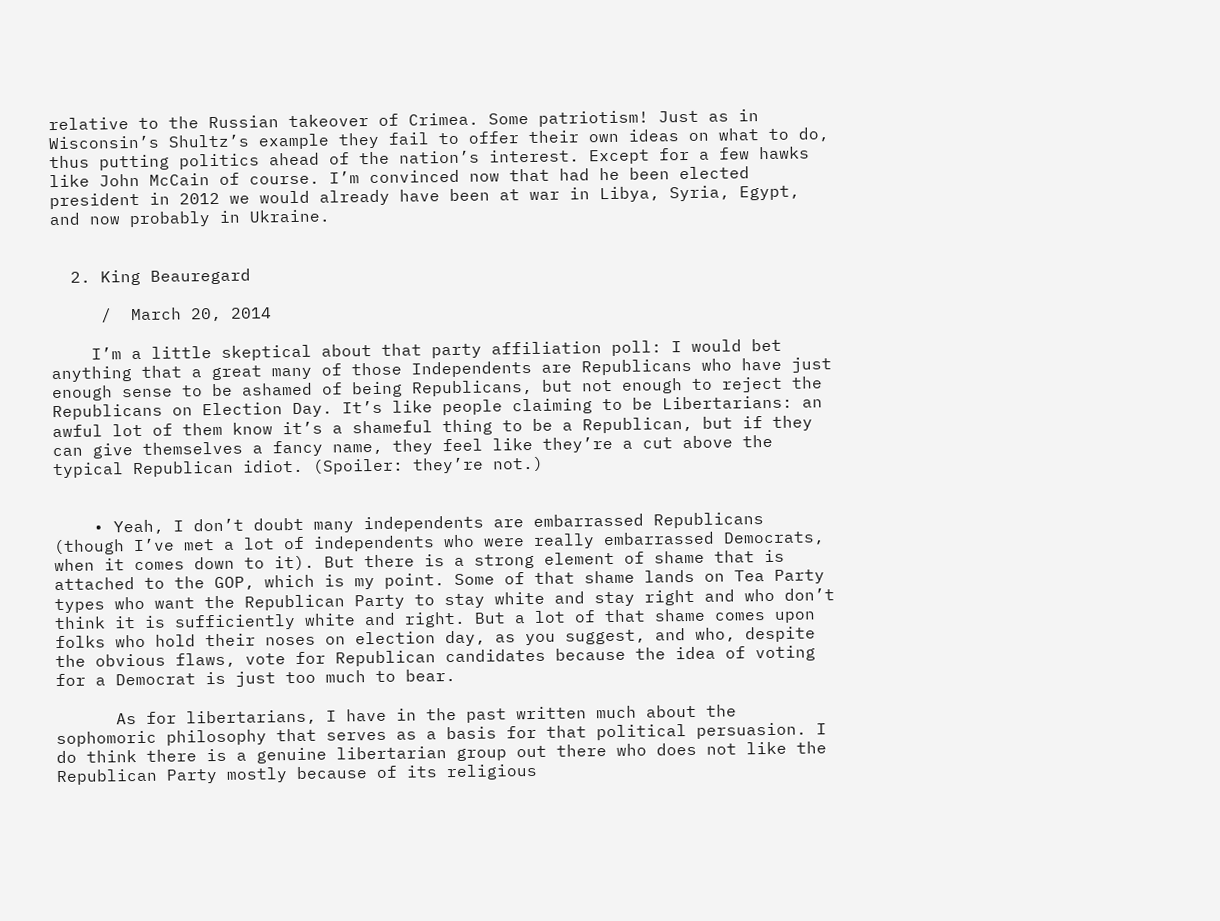relative to the Russian takeover of Crimea. Some patriotism! Just as in Wisconsin’s Shultz’s example they fail to offer their own ideas on what to do, thus putting politics ahead of the nation’s interest. Except for a few hawks like John McCain of course. I’m convinced now that had he been elected president in 2012 we would already have been at war in Libya, Syria, Egypt, and now probably in Ukraine.


  2. King Beauregard

     /  March 20, 2014

    I’m a little skeptical about that party affiliation poll: I would bet anything that a great many of those Independents are Republicans who have just enough sense to be ashamed of being Republicans, but not enough to reject the Republicans on Election Day. It’s like people claiming to be Libertarians: an awful lot of them know it’s a shameful thing to be a Republican, but if they can give themselves a fancy name, they feel like they’re a cut above the typical Republican idiot. (Spoiler: they’re not.)


    • Yeah, I don’t doubt many independents are embarrassed Republicans (though I’ve met a lot of independents who were really embarrassed Democrats, when it comes down to it). But there is a strong element of shame that is attached to the GOP, which is my point. Some of that shame lands on Tea Party types who want the Republican Party to stay white and stay right and who don’t think it is sufficiently white and right. But a lot of that shame comes upon folks who hold their noses on election day, as you suggest, and who, despite the obvious flaws, vote for Republican candidates because the idea of voting for a Democrat is just too much to bear.

      As for libertarians, I have in the past written much about the sophomoric philosophy that serves as a basis for that political persuasion. I do think there is a genuine libertarian group out there who does not like the Republican Party mostly because of its religious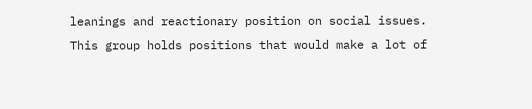leanings and reactionary position on social issues. This group holds positions that would make a lot of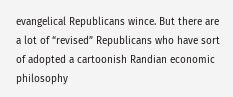evangelical Republicans wince. But there are a lot of “revised” Republicans who have sort of adopted a cartoonish Randian economic philosophy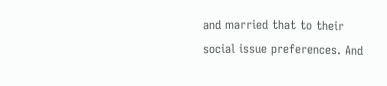and married that to their social issue preferences. And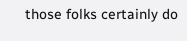those folks certainly do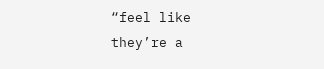“feel like they’re a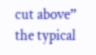cut above” the typical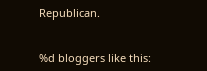Republican.


%d bloggers like this: